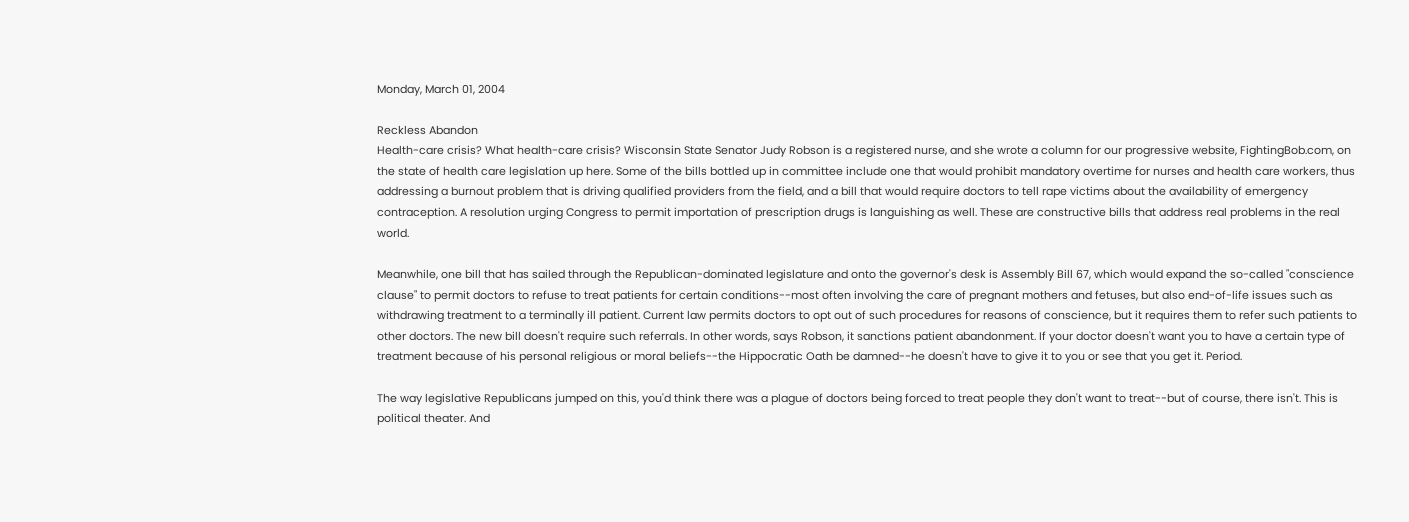Monday, March 01, 2004

Reckless Abandon
Health-care crisis? What health-care crisis? Wisconsin State Senator Judy Robson is a registered nurse, and she wrote a column for our progressive website, FightingBob.com, on the state of health care legislation up here. Some of the bills bottled up in committee include one that would prohibit mandatory overtime for nurses and health care workers, thus addressing a burnout problem that is driving qualified providers from the field, and a bill that would require doctors to tell rape victims about the availability of emergency contraception. A resolution urging Congress to permit importation of prescription drugs is languishing as well. These are constructive bills that address real problems in the real world.

Meanwhile, one bill that has sailed through the Republican-dominated legislature and onto the governor's desk is Assembly Bill 67, which would expand the so-called "conscience clause" to permit doctors to refuse to treat patients for certain conditions--most often involving the care of pregnant mothers and fetuses, but also end-of-life issues such as withdrawing treatment to a terminally ill patient. Current law permits doctors to opt out of such procedures for reasons of conscience, but it requires them to refer such patients to other doctors. The new bill doesn't require such referrals. In other words, says Robson, it sanctions patient abandonment. If your doctor doesn't want you to have a certain type of treatment because of his personal religious or moral beliefs--the Hippocratic Oath be damned--he doesn't have to give it to you or see that you get it. Period.

The way legislative Republicans jumped on this, you'd think there was a plague of doctors being forced to treat people they don't want to treat--but of course, there isn't. This is political theater. And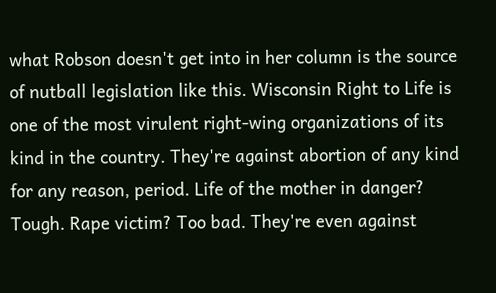what Robson doesn't get into in her column is the source of nutball legislation like this. Wisconsin Right to Life is one of the most virulent right-wing organizations of its kind in the country. They're against abortion of any kind for any reason, period. Life of the mother in danger? Tough. Rape victim? Too bad. They're even against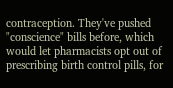contraception. They've pushed "conscience" bills before, which would let pharmacists opt out of prescribing birth control pills, for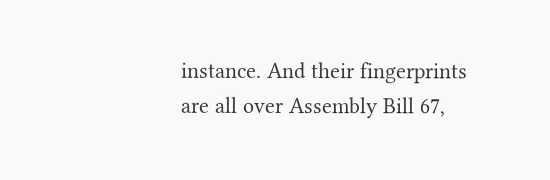instance. And their fingerprints are all over Assembly Bill 67,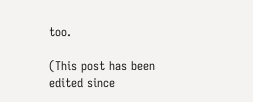too.

(This post has been edited since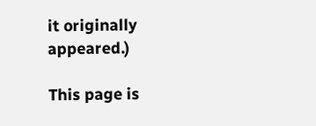it originally appeared.)

This page is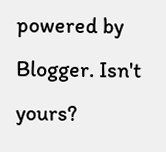powered by Blogger. Isn't yours?